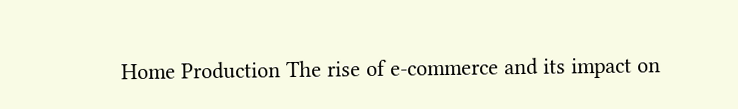Home Production The rise of e-commerce and its impact on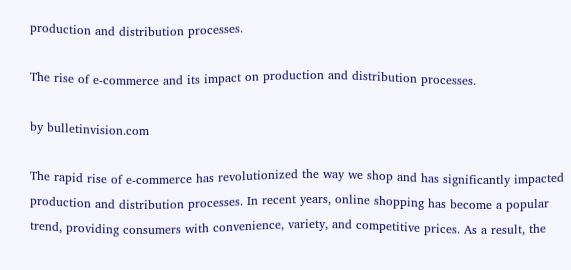production and distribution processes.

The rise of e-commerce and its impact on production and distribution processes.

by bulletinvision.com

The rapid rise of e-commerce has revolutionized the way we shop and has significantly impacted production and distribution processes. In recent years, online shopping has become a popular trend, providing consumers with convenience, variety, and competitive prices. As a result, the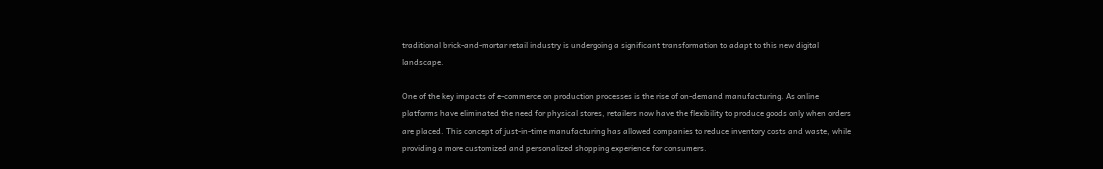traditional brick-and-mortar retail industry is undergoing a significant transformation to adapt to this new digital landscape.

One of the key impacts of e-commerce on production processes is the rise of on-demand manufacturing. As online platforms have eliminated the need for physical stores, retailers now have the flexibility to produce goods only when orders are placed. This concept of just-in-time manufacturing has allowed companies to reduce inventory costs and waste, while providing a more customized and personalized shopping experience for consumers.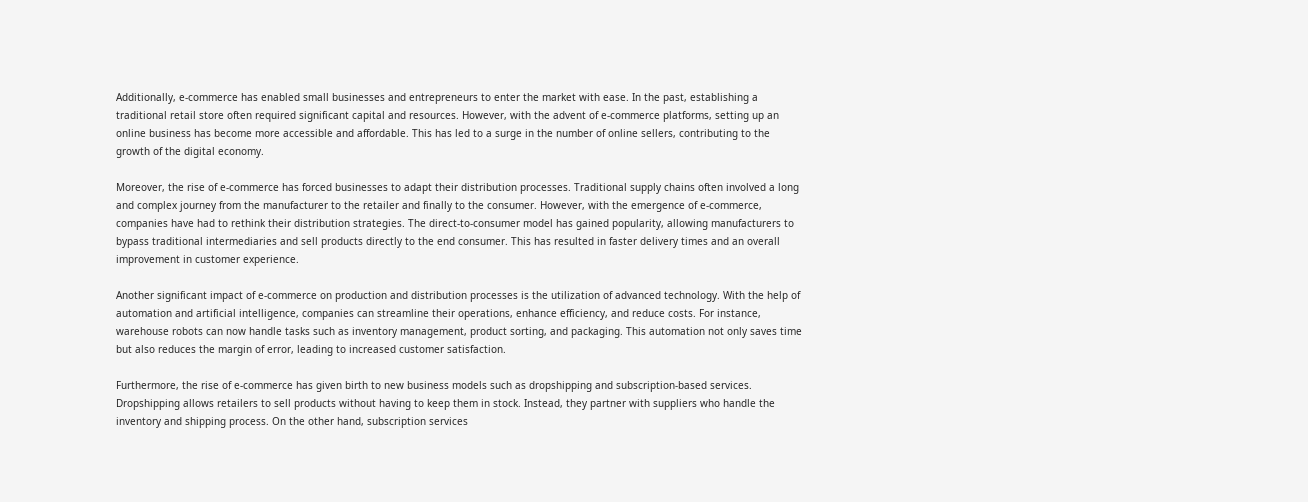Additionally, e-commerce has enabled small businesses and entrepreneurs to enter the market with ease. In the past, establishing a traditional retail store often required significant capital and resources. However, with the advent of e-commerce platforms, setting up an online business has become more accessible and affordable. This has led to a surge in the number of online sellers, contributing to the growth of the digital economy.

Moreover, the rise of e-commerce has forced businesses to adapt their distribution processes. Traditional supply chains often involved a long and complex journey from the manufacturer to the retailer and finally to the consumer. However, with the emergence of e-commerce, companies have had to rethink their distribution strategies. The direct-to-consumer model has gained popularity, allowing manufacturers to bypass traditional intermediaries and sell products directly to the end consumer. This has resulted in faster delivery times and an overall improvement in customer experience.

Another significant impact of e-commerce on production and distribution processes is the utilization of advanced technology. With the help of automation and artificial intelligence, companies can streamline their operations, enhance efficiency, and reduce costs. For instance, warehouse robots can now handle tasks such as inventory management, product sorting, and packaging. This automation not only saves time but also reduces the margin of error, leading to increased customer satisfaction.

Furthermore, the rise of e-commerce has given birth to new business models such as dropshipping and subscription-based services. Dropshipping allows retailers to sell products without having to keep them in stock. Instead, they partner with suppliers who handle the inventory and shipping process. On the other hand, subscription services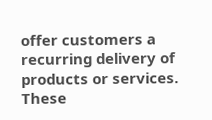offer customers a recurring delivery of products or services. These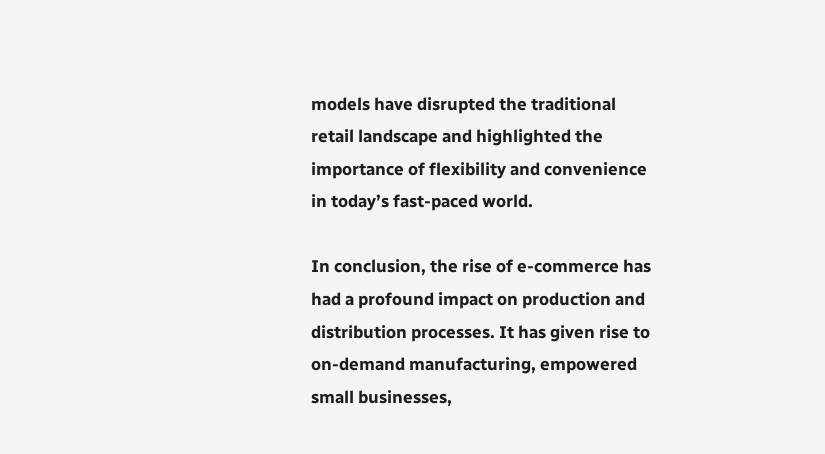models have disrupted the traditional retail landscape and highlighted the importance of flexibility and convenience in today’s fast-paced world.

In conclusion, the rise of e-commerce has had a profound impact on production and distribution processes. It has given rise to on-demand manufacturing, empowered small businesses,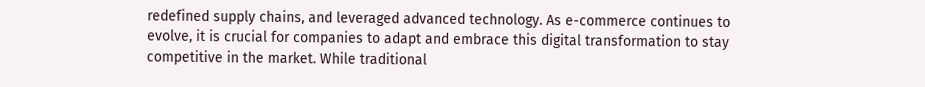redefined supply chains, and leveraged advanced technology. As e-commerce continues to evolve, it is crucial for companies to adapt and embrace this digital transformation to stay competitive in the market. While traditional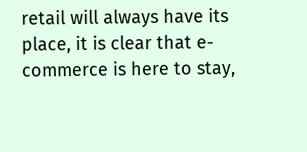retail will always have its place, it is clear that e-commerce is here to stay,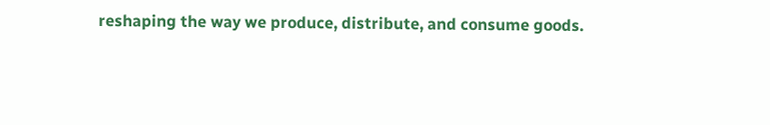reshaping the way we produce, distribute, and consume goods.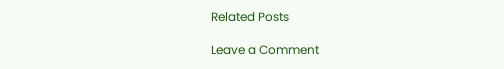Related Posts

Leave a Comment